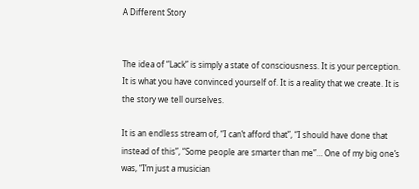A Different Story


The idea of “Lack” is simply a state of consciousness. It is your perception. It is what you have convinced yourself of. It is a reality that we create. It is the story we tell ourselves.

It is an endless stream of, “I can’t afford that”, “I should have done that instead of this”, “Some people are smarter than me”… One of my big one’s was, “I’m just a musician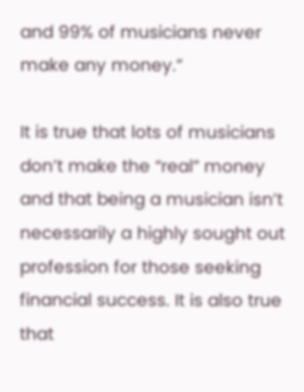and 99% of musicians never make any money.”

It is true that lots of musicians don’t make the “real” money and that being a musician isn’t necessarily a highly sought out profession for those seeking financial success. It is also true that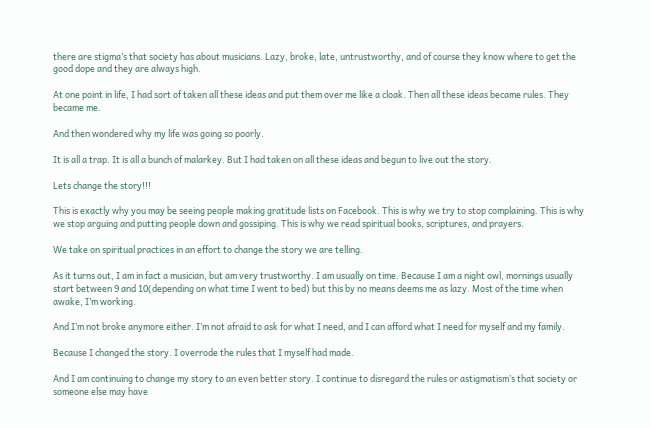there are stigma’s that society has about musicians. Lazy, broke, late, untrustworthy, and of course they know where to get the good dope and they are always high.

At one point in life, I had sort of taken all these ideas and put them over me like a cloak. Then all these ideas became rules. They became me.

And then wondered why my life was going so poorly.

It is all a trap. It is all a bunch of malarkey. But I had taken on all these ideas and begun to live out the story.

Lets change the story!!!

This is exactly why you may be seeing people making gratitude lists on Facebook. This is why we try to stop complaining. This is why we stop arguing and putting people down and gossiping. This is why we read spiritual books, scriptures, and prayers.

We take on spiritual practices in an effort to change the story we are telling.

As it turns out, I am in fact a musician, but am very trustworthy. I am usually on time. Because I am a night owl, mornings usually start between 9 and 10(depending on what time I went to bed) but this by no means deems me as lazy. Most of the time when awake, I’m working.

And I’m not broke anymore either. I’m not afraid to ask for what I need, and I can afford what I need for myself and my family.

Because I changed the story. I overrode the rules that I myself had made.

And I am continuing to change my story to an even better story. I continue to disregard the rules or astigmatism’s that society or someone else may have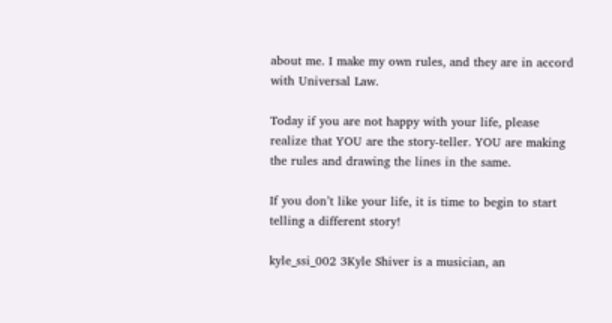about me. I make my own rules, and they are in accord with Universal Law.

Today if you are not happy with your life, please realize that YOU are the story-teller. YOU are making the rules and drawing the lines in the same.

If you don’t like your life, it is time to begin to start telling a different story!

kyle_ssi_002 3Kyle Shiver is a musician, an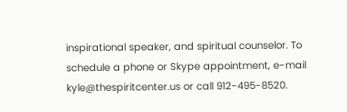inspirational speaker, and spiritual counselor. To schedule a phone or Skype appointment, e-mail kyle@thespiritcenter.us or call 912-495-8520.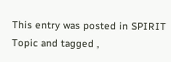This entry was posted in SPIRIT Topic and tagged ,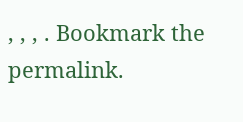, , , . Bookmark the permalink.